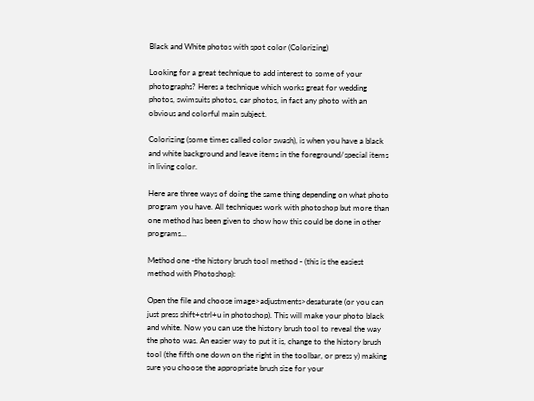Black and White photos with spot color (Colorizing)

Looking for a great technique to add interest to some of your photographs? Heres a technique which works great for wedding photos, swimsuits photos, car photos, in fact any photo with an obvious and colorful main subject.

Colorizing (some times called color swash), is when you have a black and white background and leave items in the foreground/special items in living color.

Here are three ways of doing the same thing depending on what photo program you have. All techniques work with photoshop but more than one method has been given to show how this could be done in other programs...

Method one -the history brush tool method - (this is the easiest method with Photoshop):

Open the file and choose image>adjustments>desaturate (or you can just press shift+ctrl+u in photoshop). This will make your photo black and white. Now you can use the history brush tool to reveal the way the photo was. An easier way to put it is, change to the history brush tool (the fifth one down on the right in the toolbar, or press y) making sure you choose the appropriate brush size for your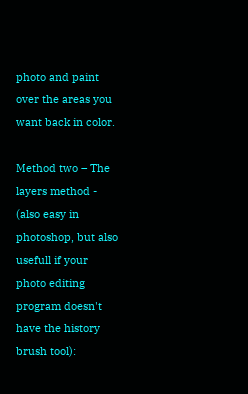photo and paint over the areas you want back in color.

Method two – The layers method - (also easy in photoshop, but also usefull if your photo editing program doesn't have the history brush tool):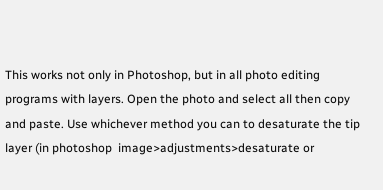This works not only in Photoshop, but in all photo editing programs with layers. Open the photo and select all then copy and paste. Use whichever method you can to desaturate the tip layer (in photoshop  image>adjustments>desaturate or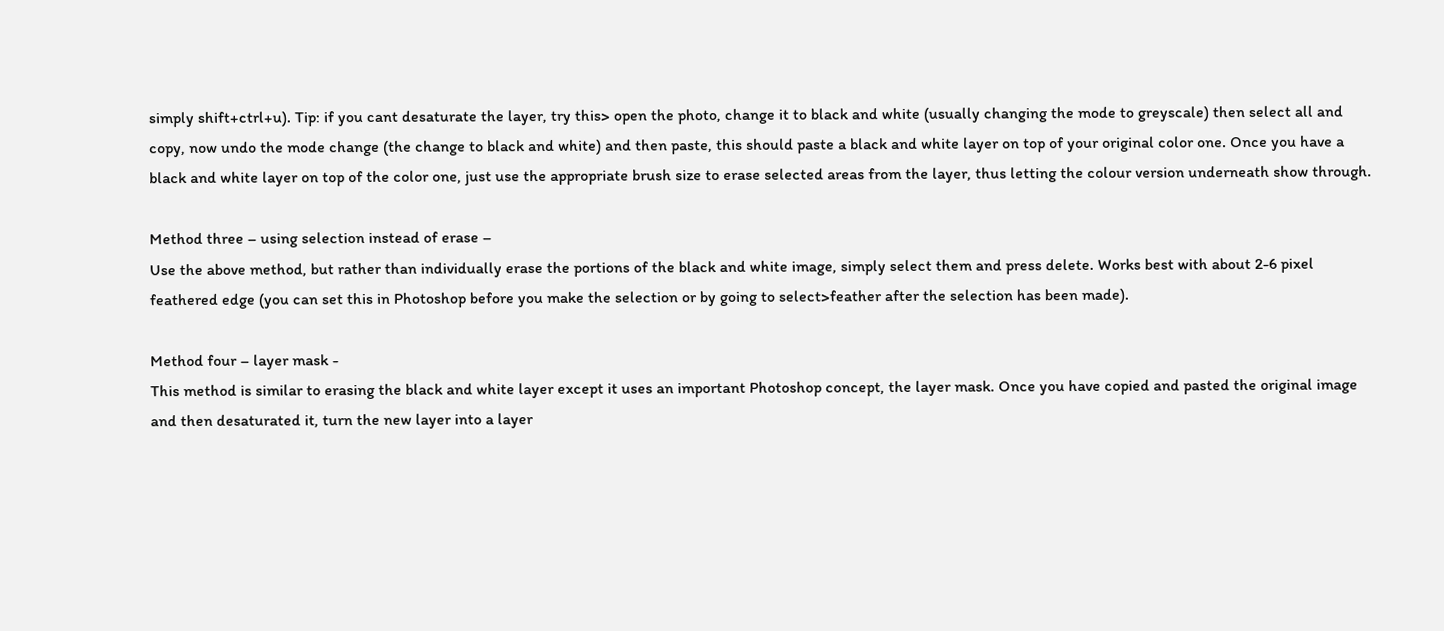simply shift+ctrl+u). Tip: if you cant desaturate the layer, try this> open the photo, change it to black and white (usually changing the mode to greyscale) then select all and copy, now undo the mode change (the change to black and white) and then paste, this should paste a black and white layer on top of your original color one. Once you have a black and white layer on top of the color one, just use the appropriate brush size to erase selected areas from the layer, thus letting the colour version underneath show through.

Method three – using selection instead of erase –
Use the above method, but rather than individually erase the portions of the black and white image, simply select them and press delete. Works best with about 2-6 pixel feathered edge (you can set this in Photoshop before you make the selection or by going to select>feather after the selection has been made).

Method four – layer mask -
This method is similar to erasing the black and white layer except it uses an important Photoshop concept, the layer mask. Once you have copied and pasted the original image and then desaturated it, turn the new layer into a layer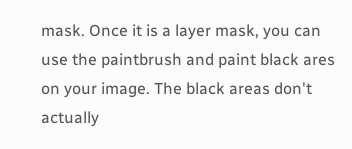mask. Once it is a layer mask, you can use the paintbrush and paint black ares on your image. The black areas don't actually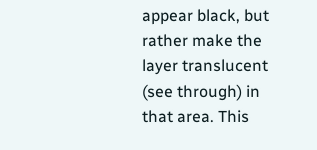appear black, but rather make the layer translucent (see through) in that area. This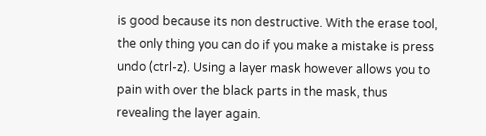is good because its non destructive. With the erase tool, the only thing you can do if you make a mistake is press undo (ctrl-z). Using a layer mask however allows you to pain with over the black parts in the mask, thus revealing the layer again.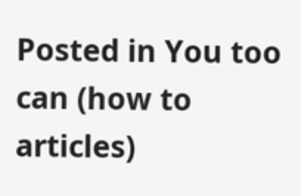Posted in You too can (how to articles)